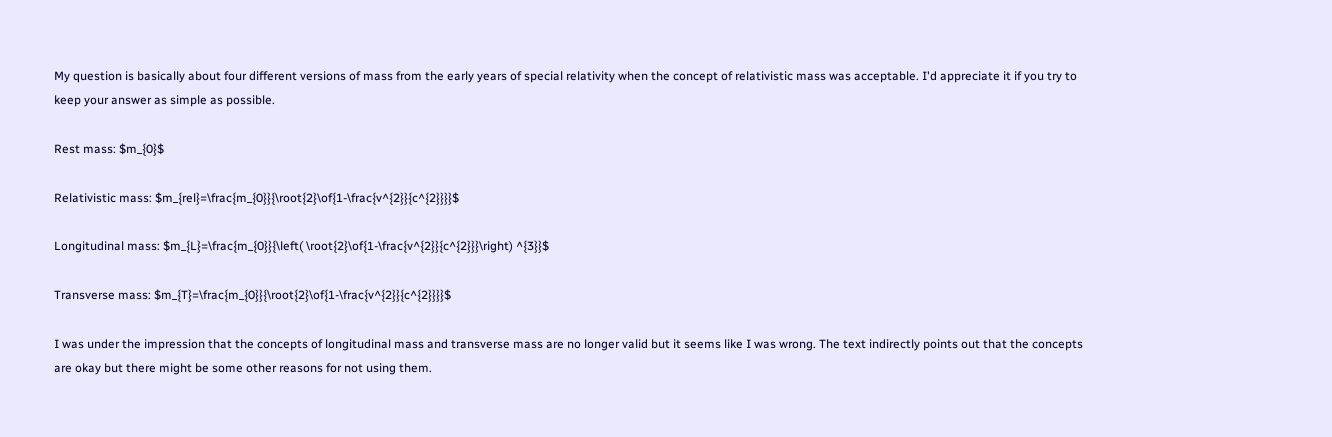My question is basically about four different versions of mass from the early years of special relativity when the concept of relativistic mass was acceptable. I'd appreciate it if you try to keep your answer as simple as possible.

Rest mass: $m_{0}$

Relativistic mass: $m_{rel}=\frac{m_{0}}{\root{2}\of{1-\frac{v^{2}}{c^{2}}}}$

Longitudinal mass: $m_{L}=\frac{m_{0}}{\left( \root{2}\of{1-\frac{v^{2}}{c^{2}}}\right) ^{3}}$

Transverse mass: $m_{T}=\frac{m_{0}}{\root{2}\of{1-\frac{v^{2}}{c^{2}}}}$

I was under the impression that the concepts of longitudinal mass and transverse mass are no longer valid but it seems like I was wrong. The text indirectly points out that the concepts are okay but there might be some other reasons for not using them.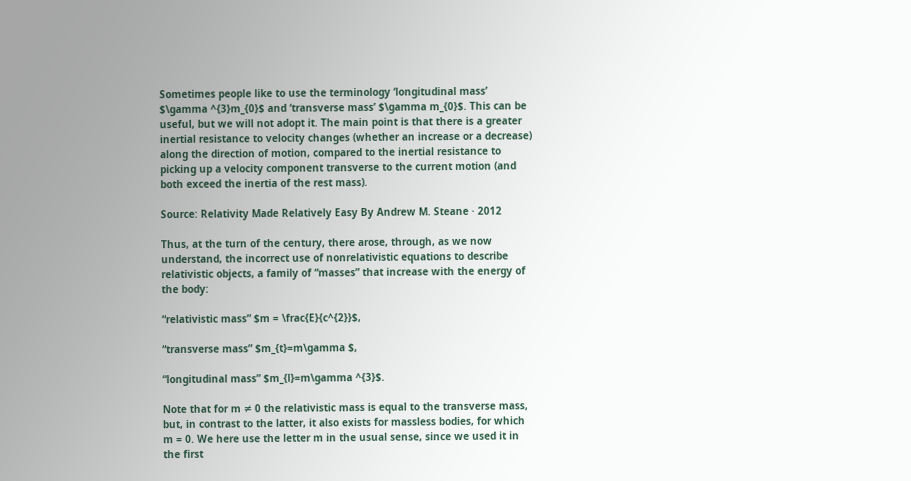Sometimes people like to use the terminology ‘longitudinal mass’ $\gamma ^{3}m_{0}$ and ‘transverse mass’ $\gamma m_{0}$. This can be useful, but we will not adopt it. The main point is that there is a greater inertial resistance to velocity changes (whether an increase or a decrease) along the direction of motion, compared to the inertial resistance to picking up a velocity component transverse to the current motion (and both exceed the inertia of the rest mass).

Source: Relativity Made Relatively Easy By Andrew M. Steane · 2012

Thus, at the turn of the century, there arose, through, as we now understand, the incorrect use of nonrelativistic equations to describe relativistic objects, a family of “masses” that increase with the energy of the body:

“relativistic mass” $m = \frac{E}{c^{2}}$,

“transverse mass” $m_{t}=m\gamma $,

“longitudinal mass” $m_{l}=m\gamma ^{3}$.

Note that for m ≠ 0 the relativistic mass is equal to the transverse mass, but, in contrast to the latter, it also exists for massless bodies, for which m = 0. We here use the letter m in the usual sense, since we used it in the first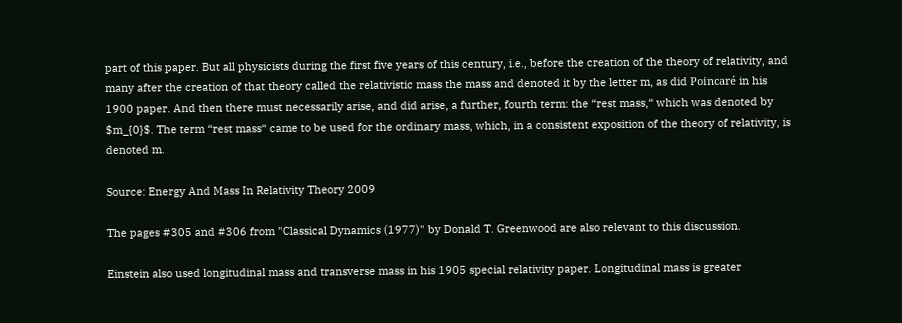part of this paper. But all physicists during the first five years of this century, i.e., before the creation of the theory of relativity, and many after the creation of that theory called the relativistic mass the mass and denoted it by the letter m, as did Poincaré in his 1900 paper. And then there must necessarily arise, and did arise, a further, fourth term: the “rest mass,“ which was denoted by $m_{0}$. The term “rest mass“ came to be used for the ordinary mass, which, in a consistent exposition of the theory of relativity, is denoted m.

Source: Energy And Mass In Relativity Theory 2009

The pages #305 and #306 from "Classical Dynamics (1977)" by Donald T. Greenwood are also relevant to this discussion.

Einstein also used longitudinal mass and transverse mass in his 1905 special relativity paper. Longitudinal mass is greater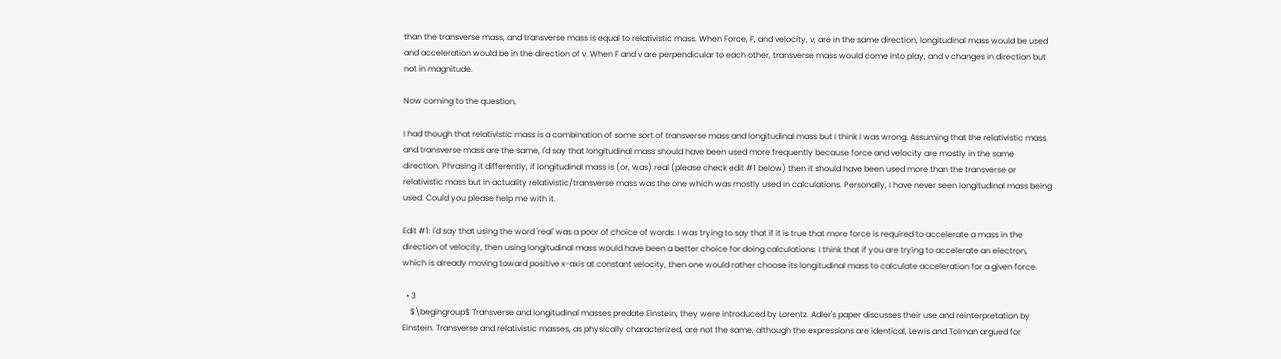than the transverse mass, and transverse mass is equal to relativistic mass. When Force, F, and velocity, v, are in the same direction, longitudinal mass would be used and acceleration would be in the direction of v. When F and v are perpendicular to each other, transverse mass would come into play, and v changes in direction but not in magnitude.

Now coming to the question.

I had though that relativistic mass is a combination of some sort of transverse mass and longitudinal mass but I think I was wrong. Assuming that the relativistic mass and transverse mass are the same, I'd say that longitudinal mass should have been used more frequently because force and velocity are mostly in the same direction. Phrasing it differently, if longitudinal mass is (or, was) real (please check edit #1 below) then it should have been used more than the transverse or relativistic mass but in actuality relativistic/transverse mass was the one which was mostly used in calculations. Personally, I have never seen longitudinal mass being used. Could you please help me with it.

Edit #1: I'd say that using the word 'real' was a poor of choice of words. I was trying to say that if it is true that more force is required to accelerate a mass in the direction of velocity, then using longitudinal mass would have been a better choice for doing calculations. I think that if you are trying to accelerate an electron, which is already moving toward positive x-axis at constant velocity, then one would rather choose its longitudinal mass to calculate acceleration for a given force.

  • 3
    $\begingroup$ Transverse and longitudinal masses predate Einstein, they were introduced by Lorentz. Adler's paper discusses their use and reinterpretation by Einstein. Transverse and relativistic masses, as physically characterized, are not the same, although the expressions are identical, Lewis and Tolman argued for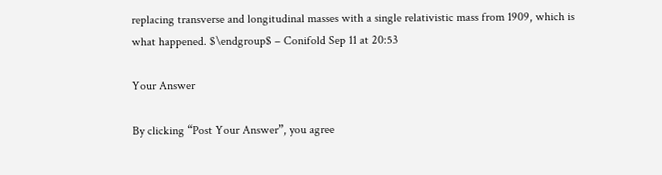replacing transverse and longitudinal masses with a single relativistic mass from 1909, which is what happened. $\endgroup$ – Conifold Sep 11 at 20:53

Your Answer

By clicking “Post Your Answer”, you agree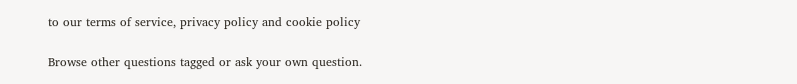to our terms of service, privacy policy and cookie policy

Browse other questions tagged or ask your own question.